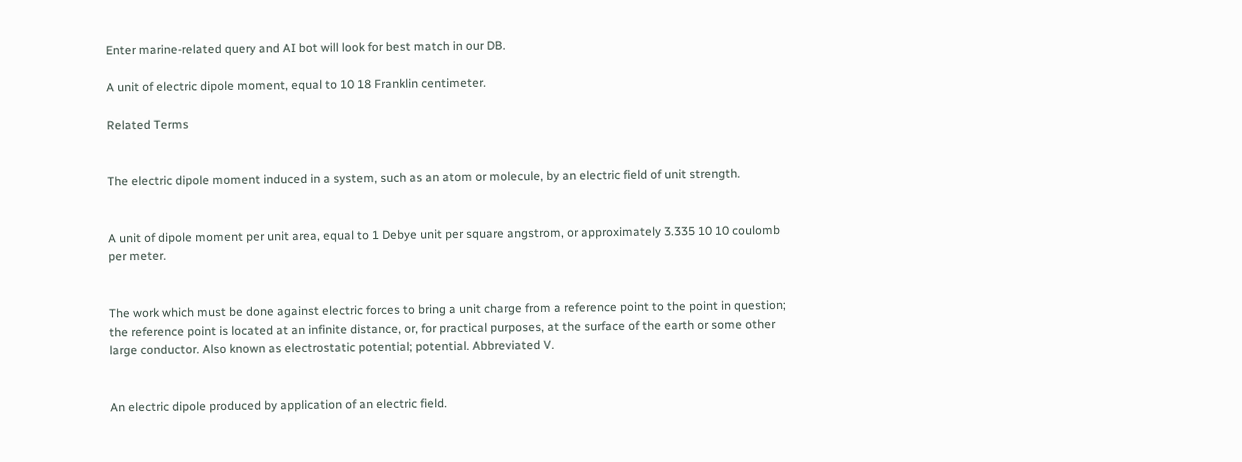Enter marine-related query and AI bot will look for best match in our DB.

A unit of electric dipole moment, equal to 10 18 Franklin centimeter.

Related Terms


The electric dipole moment induced in a system, such as an atom or molecule, by an electric field of unit strength.


A unit of dipole moment per unit area, equal to 1 Debye unit per square angstrom, or approximately 3.335 10 10 coulomb per meter.


The work which must be done against electric forces to bring a unit charge from a reference point to the point in question; the reference point is located at an infinite distance, or, for practical purposes, at the surface of the earth or some other large conductor. Also known as electrostatic potential; potential. Abbreviated V.


An electric dipole produced by application of an electric field.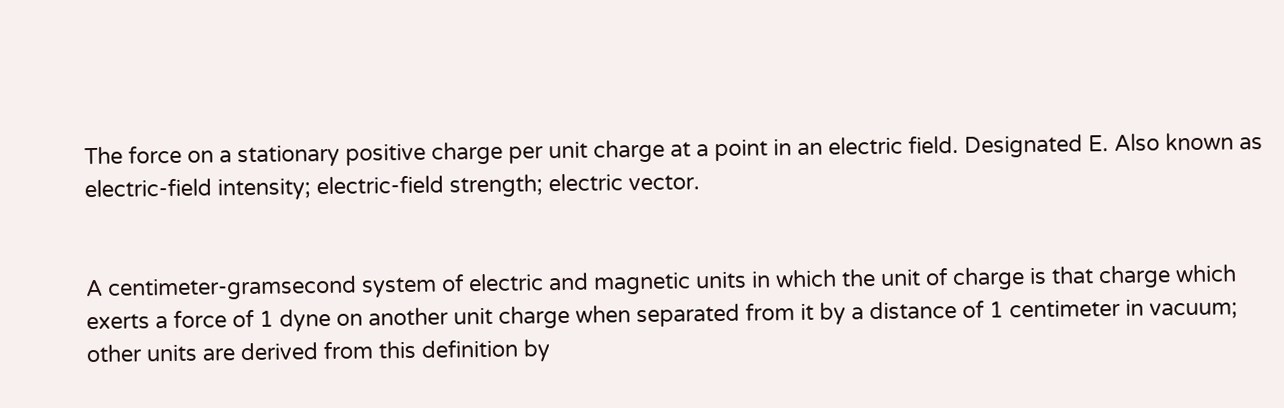The force on a stationary positive charge per unit charge at a point in an electric field. Designated E. Also known as electric-field intensity; electric-field strength; electric vector.


A centimeter-gramsecond system of electric and magnetic units in which the unit of charge is that charge which exerts a force of 1 dyne on another unit charge when separated from it by a distance of 1 centimeter in vacuum; other units are derived from this definition by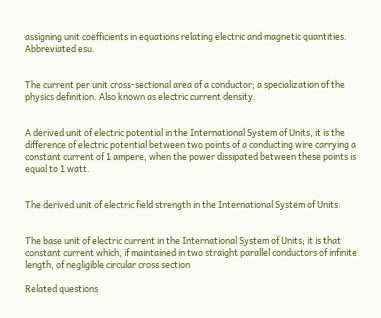assigning unit coefficients in equations relating electric and magnetic quantities. Abbreviated esu.


The current per unit cross-sectional area of a conductor; a specialization of the physics definition. Also known as electric current density.


A derived unit of electric potential in the International System of Units, it is the difference of electric potential between two points of a conducting wire carrying a constant current of 1 ampere, when the power dissipated between these points is equal to 1 watt.


The derived unit of electric field strength in the International System of Units.


The base unit of electric current in the International System of Units; it is that constant current which, if maintained in two straight parallel conductors of infinite length, of negligible circular cross section

Related questions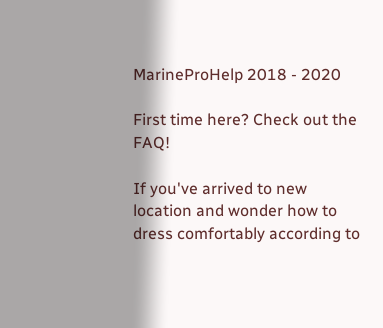MarineProHelp 2018 - 2020

First time here? Check out the FAQ!

If you've arrived to new location and wonder how to dress comfortably according to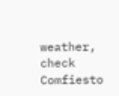weather, check Comfiesto